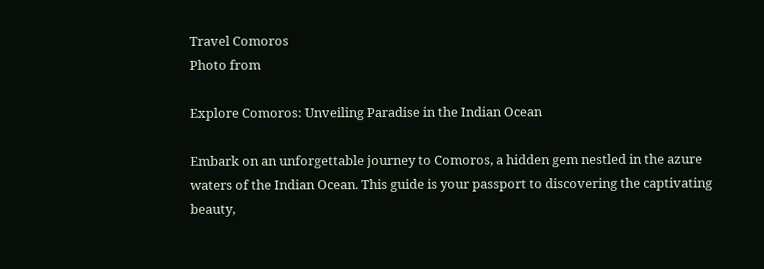Travel Comoros
Photo from

Explore Comoros: Unveiling Paradise in the Indian Ocean

Embark on an unforgettable journey to Comoros, a hidden gem nestled in the azure waters of the Indian Ocean. This guide is your passport to discovering the captivating beauty,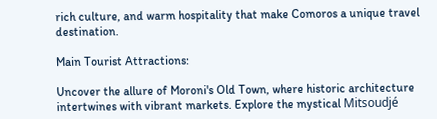rich culture, and warm hospitality that make Comoros a unique travel destination.

Main Tourist Attractions:

Uncover the allure of Moroni's Old Town, where historic architecture intertwines with vibrant markets. Explore the mystical Mitsoudjé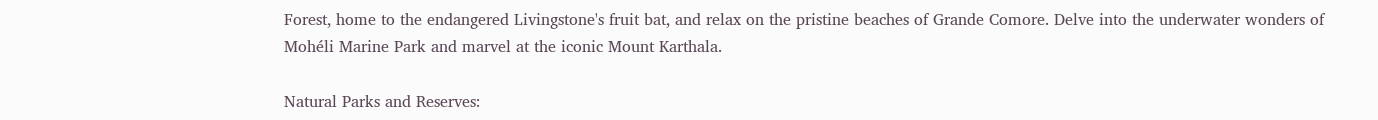Forest, home to the endangered Livingstone's fruit bat, and relax on the pristine beaches of Grande Comore. Delve into the underwater wonders of Mohéli Marine Park and marvel at the iconic Mount Karthala.

Natural Parks and Reserves: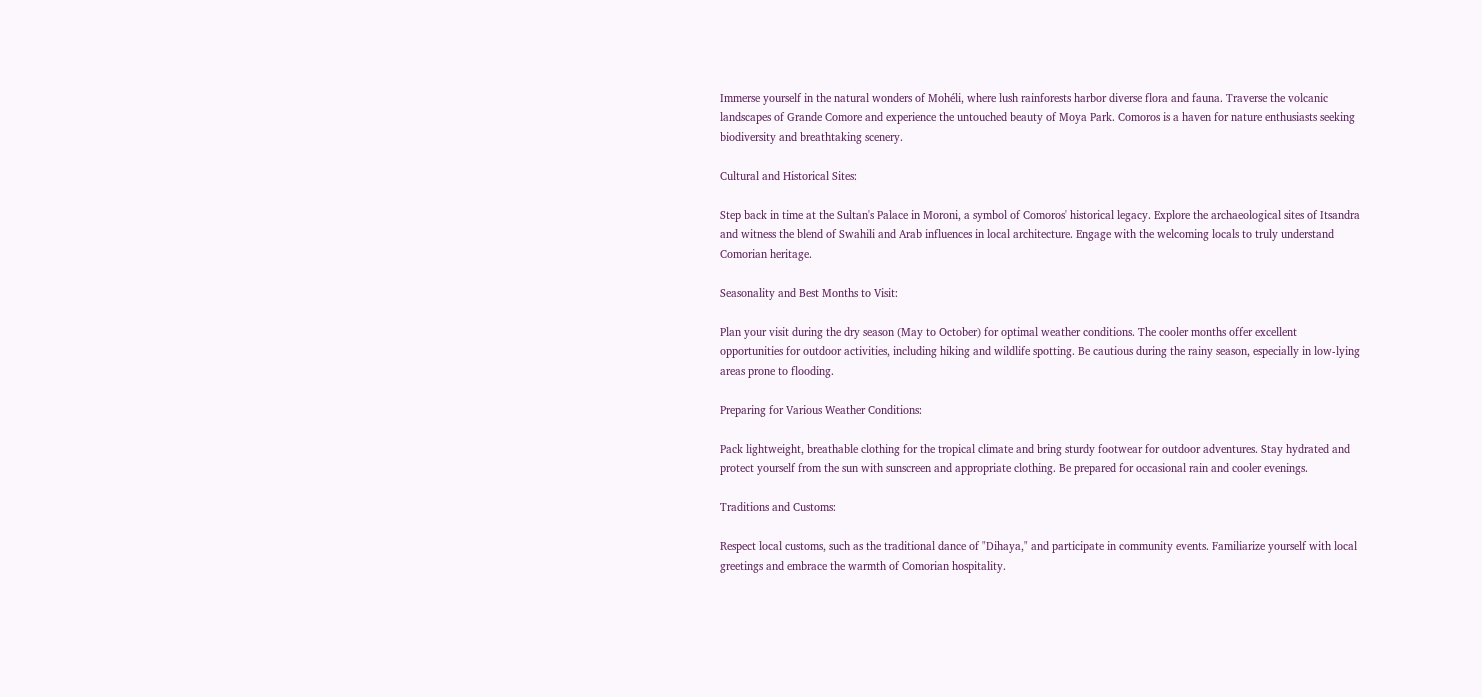Immerse yourself in the natural wonders of Mohéli, where lush rainforests harbor diverse flora and fauna. Traverse the volcanic landscapes of Grande Comore and experience the untouched beauty of Moya Park. Comoros is a haven for nature enthusiasts seeking biodiversity and breathtaking scenery.

Cultural and Historical Sites:

Step back in time at the Sultan's Palace in Moroni, a symbol of Comoros' historical legacy. Explore the archaeological sites of Itsandra and witness the blend of Swahili and Arab influences in local architecture. Engage with the welcoming locals to truly understand Comorian heritage.

Seasonality and Best Months to Visit:

Plan your visit during the dry season (May to October) for optimal weather conditions. The cooler months offer excellent opportunities for outdoor activities, including hiking and wildlife spotting. Be cautious during the rainy season, especially in low-lying areas prone to flooding.

Preparing for Various Weather Conditions:

Pack lightweight, breathable clothing for the tropical climate and bring sturdy footwear for outdoor adventures. Stay hydrated and protect yourself from the sun with sunscreen and appropriate clothing. Be prepared for occasional rain and cooler evenings.

Traditions and Customs:

Respect local customs, such as the traditional dance of "Dihaya," and participate in community events. Familiarize yourself with local greetings and embrace the warmth of Comorian hospitality.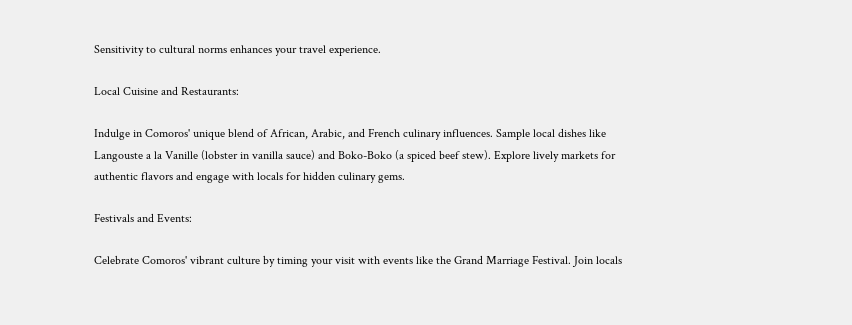Sensitivity to cultural norms enhances your travel experience.

Local Cuisine and Restaurants:

Indulge in Comoros' unique blend of African, Arabic, and French culinary influences. Sample local dishes like Langouste a la Vanille (lobster in vanilla sauce) and Boko-Boko (a spiced beef stew). Explore lively markets for authentic flavors and engage with locals for hidden culinary gems.

Festivals and Events:

Celebrate Comoros' vibrant culture by timing your visit with events like the Grand Marriage Festival. Join locals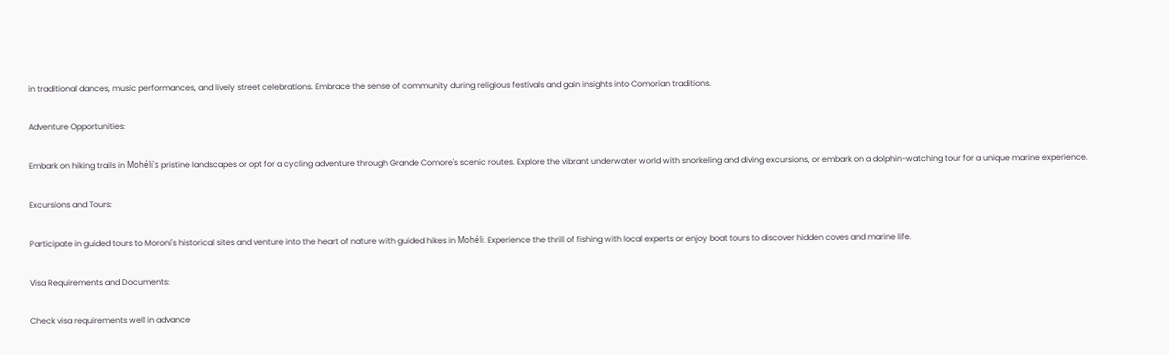in traditional dances, music performances, and lively street celebrations. Embrace the sense of community during religious festivals and gain insights into Comorian traditions.

Adventure Opportunities:

Embark on hiking trails in Mohéli's pristine landscapes or opt for a cycling adventure through Grande Comore's scenic routes. Explore the vibrant underwater world with snorkeling and diving excursions, or embark on a dolphin-watching tour for a unique marine experience.

Excursions and Tours:

Participate in guided tours to Moroni's historical sites and venture into the heart of nature with guided hikes in Mohéli. Experience the thrill of fishing with local experts or enjoy boat tours to discover hidden coves and marine life.

Visa Requirements and Documents:

Check visa requirements well in advance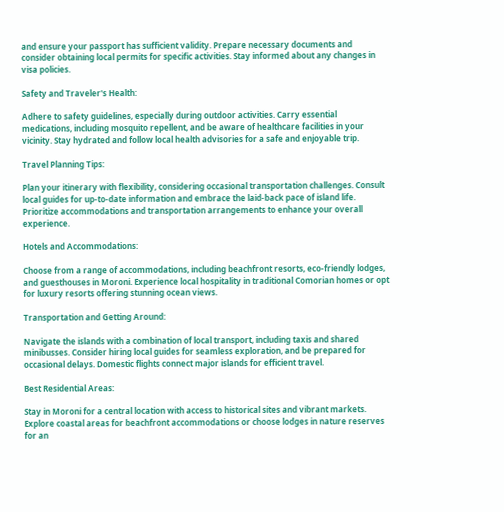and ensure your passport has sufficient validity. Prepare necessary documents and consider obtaining local permits for specific activities. Stay informed about any changes in visa policies.

Safety and Traveler's Health:

Adhere to safety guidelines, especially during outdoor activities. Carry essential medications, including mosquito repellent, and be aware of healthcare facilities in your vicinity. Stay hydrated and follow local health advisories for a safe and enjoyable trip.

Travel Planning Tips:

Plan your itinerary with flexibility, considering occasional transportation challenges. Consult local guides for up-to-date information and embrace the laid-back pace of island life. Prioritize accommodations and transportation arrangements to enhance your overall experience.

Hotels and Accommodations:

Choose from a range of accommodations, including beachfront resorts, eco-friendly lodges, and guesthouses in Moroni. Experience local hospitality in traditional Comorian homes or opt for luxury resorts offering stunning ocean views.

Transportation and Getting Around:

Navigate the islands with a combination of local transport, including taxis and shared minibusses. Consider hiring local guides for seamless exploration, and be prepared for occasional delays. Domestic flights connect major islands for efficient travel.

Best Residential Areas:

Stay in Moroni for a central location with access to historical sites and vibrant markets. Explore coastal areas for beachfront accommodations or choose lodges in nature reserves for an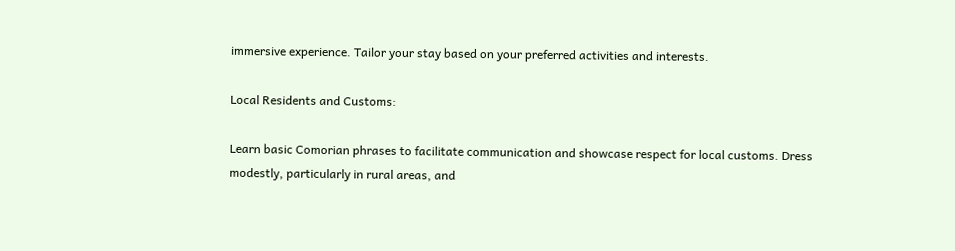immersive experience. Tailor your stay based on your preferred activities and interests.

Local Residents and Customs:

Learn basic Comorian phrases to facilitate communication and showcase respect for local customs. Dress modestly, particularly in rural areas, and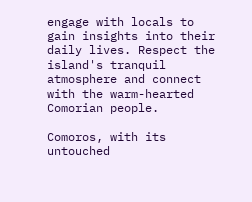engage with locals to gain insights into their daily lives. Respect the island's tranquil atmosphere and connect with the warm-hearted Comorian people.

Comoros, with its untouched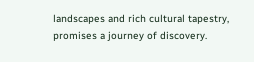landscapes and rich cultural tapestry, promises a journey of discovery.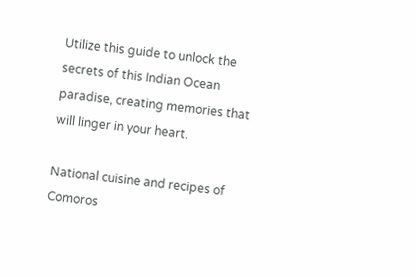Utilize this guide to unlock the secrets of this Indian Ocean paradise, creating memories that will linger in your heart.

National cuisine and recipes of Comoros